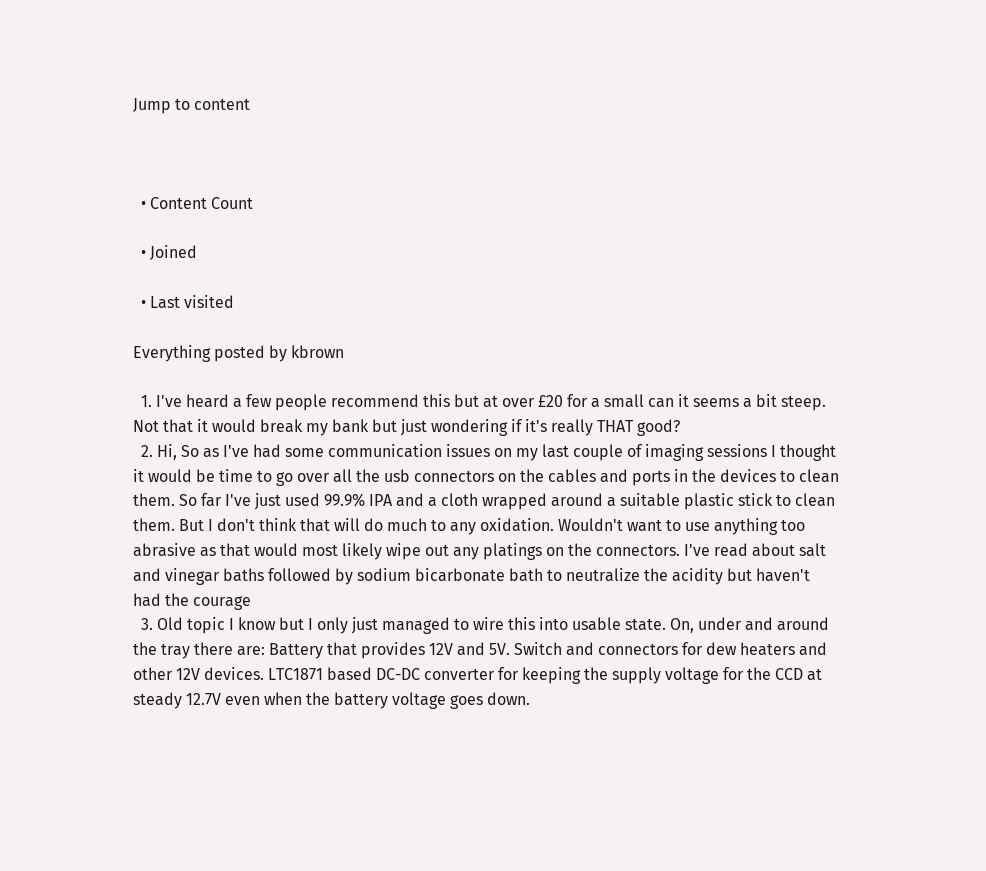Jump to content



  • Content Count

  • Joined

  • Last visited

Everything posted by kbrown

  1. I've heard a few people recommend this but at over £20 for a small can it seems a bit steep. Not that it would break my bank but just wondering if it's really THAT good?
  2. Hi, So as I've had some communication issues on my last couple of imaging sessions I thought it would be time to go over all the usb connectors on the cables and ports in the devices to clean them. So far I've just used 99.9% IPA and a cloth wrapped around a suitable plastic stick to clean them. But I don't think that will do much to any oxidation. Wouldn't want to use anything too abrasive as that would most likely wipe out any platings on the connectors. I've read about salt and vinegar baths followed by sodium bicarbonate bath to neutralize the acidity but haven't had the courage
  3. Old topic I know but I only just managed to wire this into usable state. On, under and around the tray there are: Battery that provides 12V and 5V. Switch and connectors for dew heaters and other 12V devices. LTC1871 based DC-DC converter for keeping the supply voltage for the CCD at steady 12.7V even when the battery voltage goes down.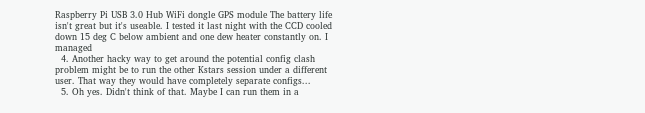Raspberry Pi USB 3.0 Hub WiFi dongle GPS module The battery life isn't great but it's useable. I tested it last night with the CCD cooled down 15 deg C below ambient and one dew heater constantly on. I managed
  4. Another hacky way to get around the potential config clash problem might be to run the other Kstars session under a different user. That way they would have completely separate configs...
  5. Oh yes. Didn't think of that. Maybe I can run them in a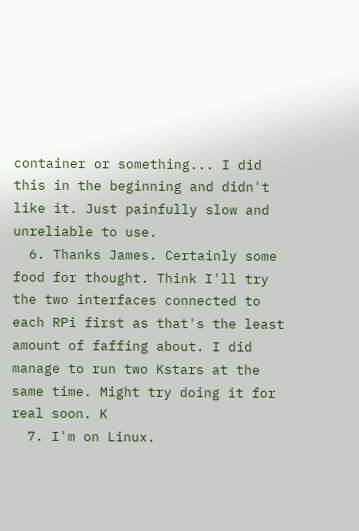container or something... I did this in the beginning and didn't like it. Just painfully slow and unreliable to use.
  6. Thanks James. Certainly some food for thought. Think I'll try the two interfaces connected to each RPi first as that's the least amount of faffing about. I did manage to run two Kstars at the same time. Might try doing it for real soon. K
  7. I'm on Linux.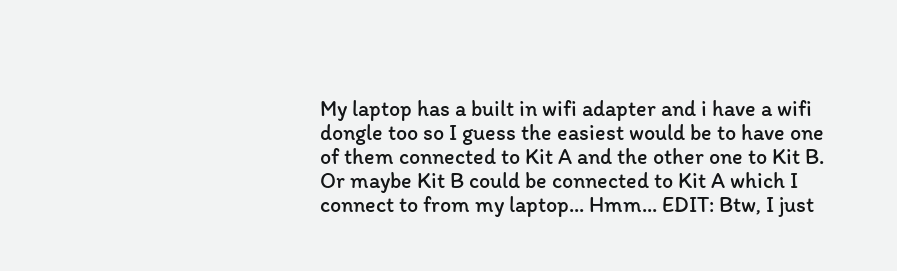My laptop has a built in wifi adapter and i have a wifi dongle too so I guess the easiest would be to have one of them connected to Kit A and the other one to Kit B. Or maybe Kit B could be connected to Kit A which I connect to from my laptop... Hmm... EDIT: Btw, I just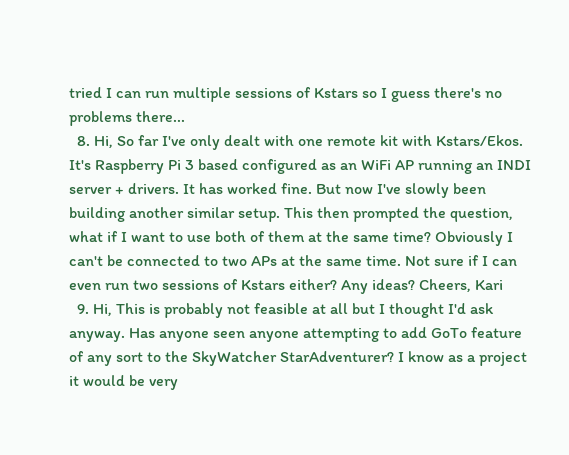tried I can run multiple sessions of Kstars so I guess there's no problems there...
  8. Hi, So far I've only dealt with one remote kit with Kstars/Ekos. It's Raspberry Pi 3 based configured as an WiFi AP running an INDI server + drivers. It has worked fine. But now I've slowly been building another similar setup. This then prompted the question, what if I want to use both of them at the same time? Obviously I can't be connected to two APs at the same time. Not sure if I can even run two sessions of Kstars either? Any ideas? Cheers, Kari
  9. Hi, This is probably not feasible at all but I thought I'd ask anyway. Has anyone seen anyone attempting to add GoTo feature of any sort to the SkyWatcher StarAdventurer? I know as a project it would be very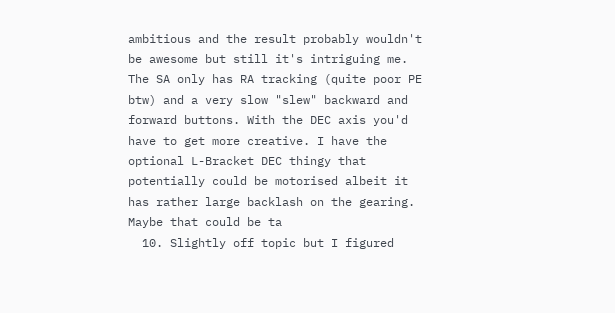ambitious and the result probably wouldn't be awesome but still it's intriguing me. The SA only has RA tracking (quite poor PE btw) and a very slow "slew" backward and forward buttons. With the DEC axis you'd have to get more creative. I have the optional L-Bracket DEC thingy that potentially could be motorised albeit it has rather large backlash on the gearing. Maybe that could be ta
  10. Slightly off topic but I figured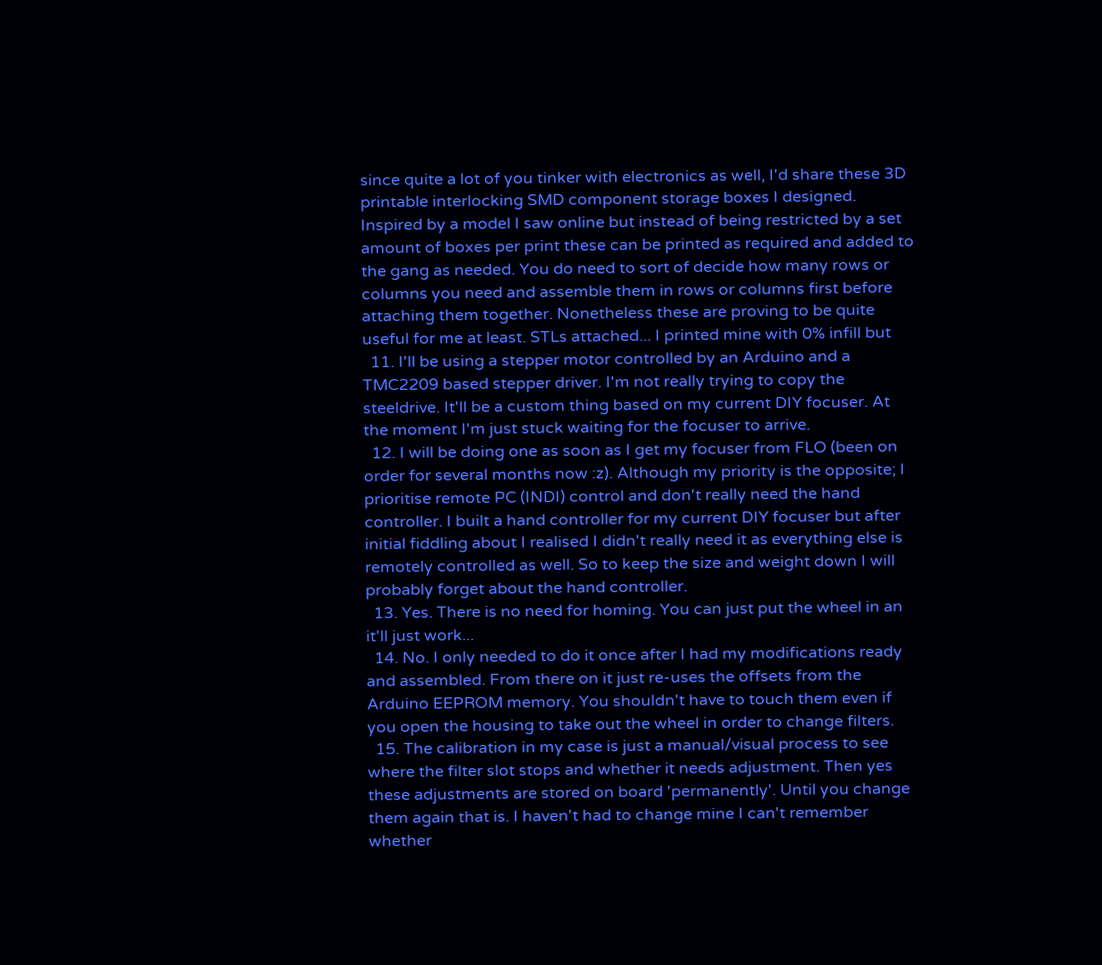since quite a lot of you tinker with electronics as well, I'd share these 3D printable interlocking SMD component storage boxes I designed. Inspired by a model I saw online but instead of being restricted by a set amount of boxes per print these can be printed as required and added to the gang as needed. You do need to sort of decide how many rows or columns you need and assemble them in rows or columns first before attaching them together. Nonetheless these are proving to be quite useful for me at least. STLs attached... I printed mine with 0% infill but
  11. I'll be using a stepper motor controlled by an Arduino and a TMC2209 based stepper driver. I'm not really trying to copy the steeldrive. It'll be a custom thing based on my current DIY focuser. At the moment I'm just stuck waiting for the focuser to arrive.
  12. I will be doing one as soon as I get my focuser from FLO (been on order for several months now :z). Although my priority is the opposite; I prioritise remote PC (INDI) control and don't really need the hand controller. I built a hand controller for my current DIY focuser but after initial fiddling about I realised I didn't really need it as everything else is remotely controlled as well. So to keep the size and weight down I will probably forget about the hand controller.
  13. Yes. There is no need for homing. You can just put the wheel in an it'll just work...
  14. No. I only needed to do it once after I had my modifications ready and assembled. From there on it just re-uses the offsets from the Arduino EEPROM memory. You shouldn't have to touch them even if you open the housing to take out the wheel in order to change filters.
  15. The calibration in my case is just a manual/visual process to see where the filter slot stops and whether it needs adjustment. Then yes these adjustments are stored on board 'permanently'. Until you change them again that is. I haven't had to change mine I can't remember whether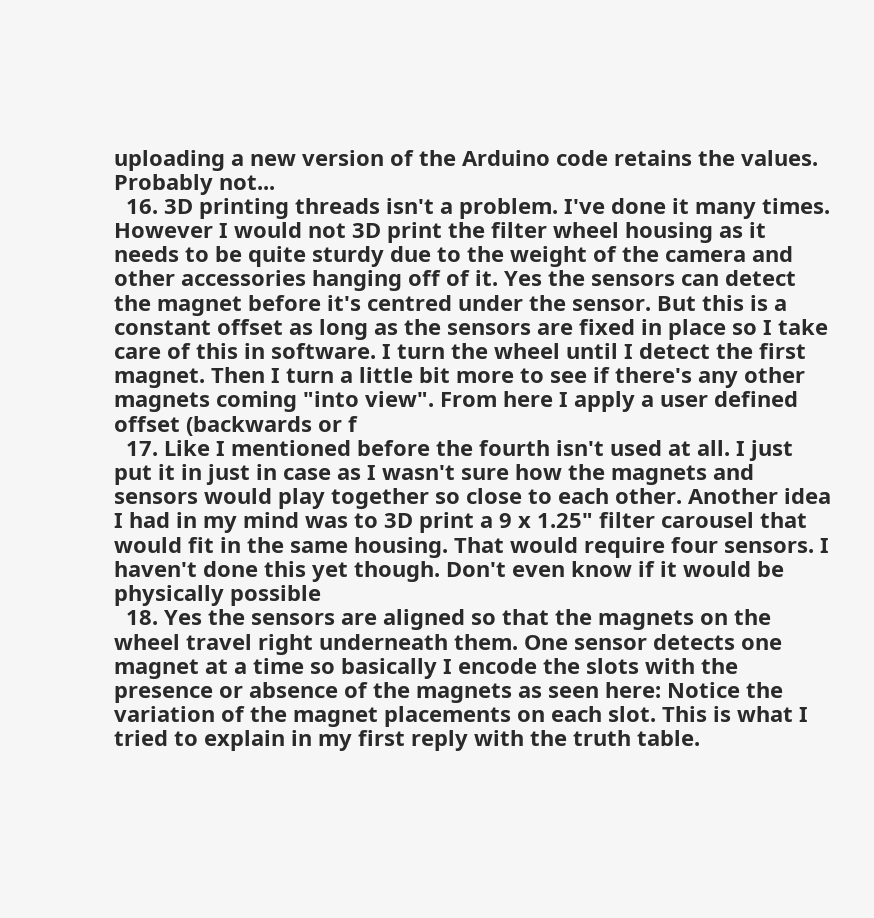uploading a new version of the Arduino code retains the values. Probably not...
  16. 3D printing threads isn't a problem. I've done it many times. However I would not 3D print the filter wheel housing as it needs to be quite sturdy due to the weight of the camera and other accessories hanging off of it. Yes the sensors can detect the magnet before it's centred under the sensor. But this is a constant offset as long as the sensors are fixed in place so I take care of this in software. I turn the wheel until I detect the first magnet. Then I turn a little bit more to see if there's any other magnets coming "into view". From here I apply a user defined offset (backwards or f
  17. Like I mentioned before the fourth isn't used at all. I just put it in just in case as I wasn't sure how the magnets and sensors would play together so close to each other. Another idea I had in my mind was to 3D print a 9 x 1.25" filter carousel that would fit in the same housing. That would require four sensors. I haven't done this yet though. Don't even know if it would be physically possible
  18. Yes the sensors are aligned so that the magnets on the wheel travel right underneath them. One sensor detects one magnet at a time so basically I encode the slots with the presence or absence of the magnets as seen here: Notice the variation of the magnet placements on each slot. This is what I tried to explain in my first reply with the truth table.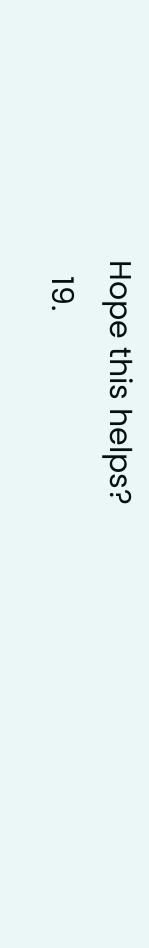Hope this helps?
  19.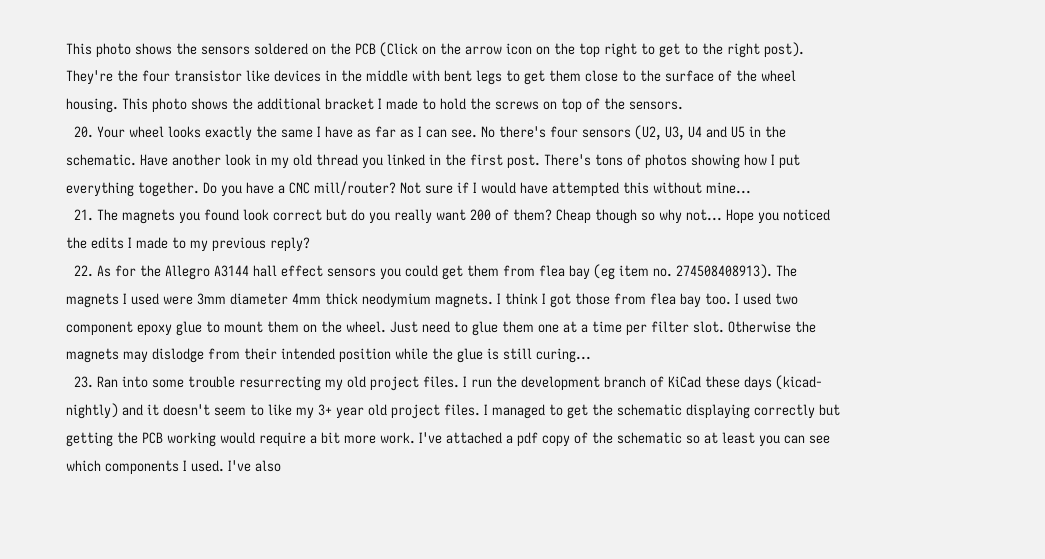This photo shows the sensors soldered on the PCB (Click on the arrow icon on the top right to get to the right post). They're the four transistor like devices in the middle with bent legs to get them close to the surface of the wheel housing. This photo shows the additional bracket I made to hold the screws on top of the sensors.
  20. Your wheel looks exactly the same I have as far as I can see. No there's four sensors (U2, U3, U4 and U5 in the schematic. Have another look in my old thread you linked in the first post. There's tons of photos showing how I put everything together. Do you have a CNC mill/router? Not sure if I would have attempted this without mine...
  21. The magnets you found look correct but do you really want 200 of them? Cheap though so why not... Hope you noticed the edits I made to my previous reply?
  22. As for the Allegro A3144 hall effect sensors you could get them from flea bay (eg item no. 274508408913). The magnets I used were 3mm diameter 4mm thick neodymium magnets. I think I got those from flea bay too. I used two component epoxy glue to mount them on the wheel. Just need to glue them one at a time per filter slot. Otherwise the magnets may dislodge from their intended position while the glue is still curing...
  23. Ran into some trouble resurrecting my old project files. I run the development branch of KiCad these days (kicad-nightly) and it doesn't seem to like my 3+ year old project files. I managed to get the schematic displaying correctly but getting the PCB working would require a bit more work. I've attached a pdf copy of the schematic so at least you can see which components I used. I've also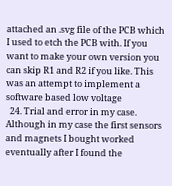attached an .svg file of the PCB which I used to etch the PCB with. If you want to make your own version you can skip R1 and R2 if you like. This was an attempt to implement a software based low voltage
  24. Trial and error in my case. Although in my case the first sensors and magnets I bought worked eventually after I found the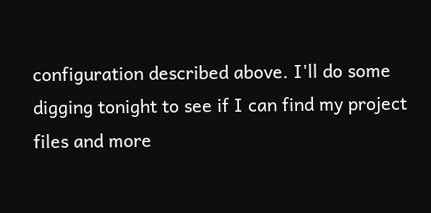configuration described above. I'll do some digging tonight to see if I can find my project files and more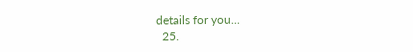details for you...
  25.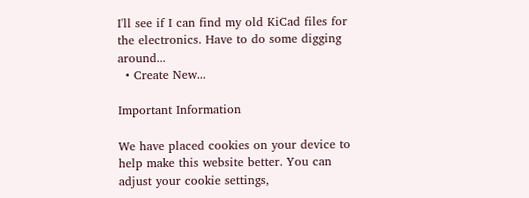I'll see if I can find my old KiCad files for the electronics. Have to do some digging around...
  • Create New...

Important Information

We have placed cookies on your device to help make this website better. You can adjust your cookie settings,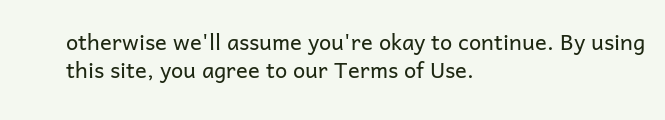otherwise we'll assume you're okay to continue. By using this site, you agree to our Terms of Use.